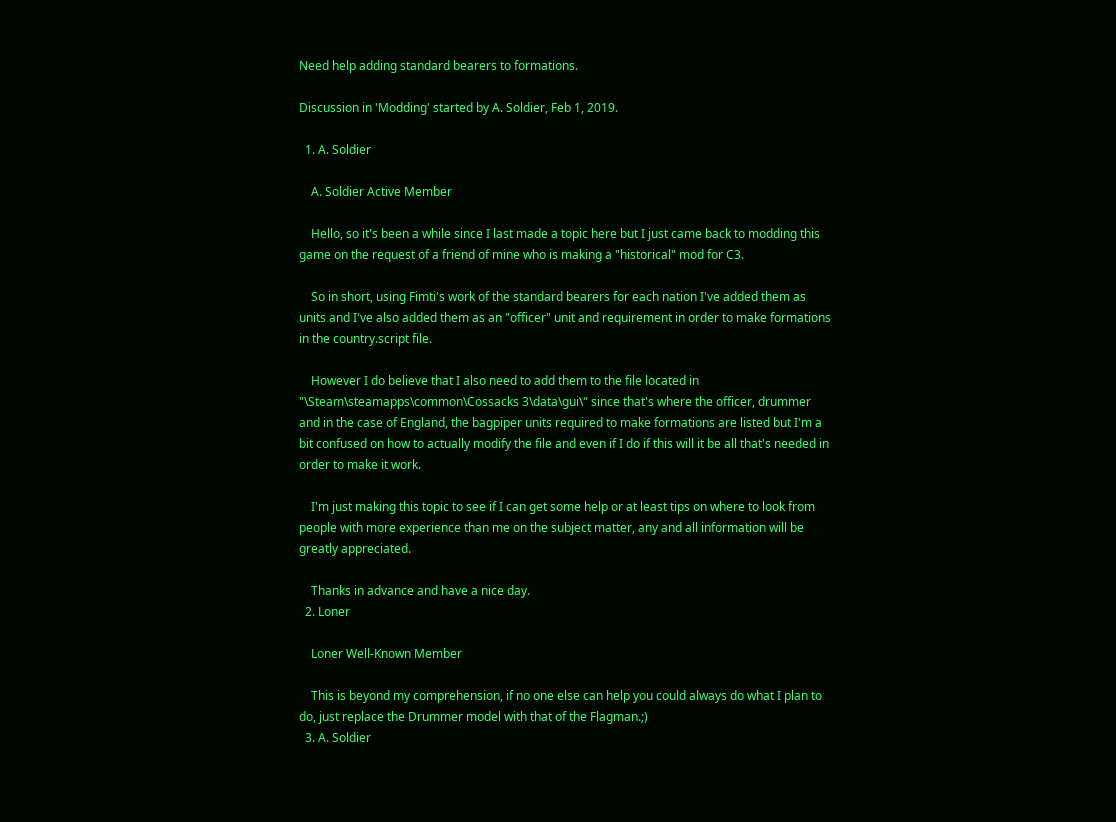Need help adding standard bearers to formations.

Discussion in 'Modding' started by A. Soldier, Feb 1, 2019.

  1. A. Soldier

    A. Soldier Active Member

    Hello, so it's been a while since I last made a topic here but I just came back to modding this game on the request of a friend of mine who is making a "historical" mod for C3.

    So in short, using Fimti's work of the standard bearers for each nation I've added them as units and I've also added them as an "officer" unit and requirement in order to make formations in the country.script file.

    However I do believe that I also need to add them to the file located in "\Steam\steamapps\common\Cossacks 3\data\gui\" since that's where the officer, drummer and in the case of England, the bagpiper units required to make formations are listed but I'm a bit confused on how to actually modify the file and even if I do if this will it be all that's needed in order to make it work.

    I'm just making this topic to see if I can get some help or at least tips on where to look from people with more experience than me on the subject matter, any and all information will be greatly appreciated.

    Thanks in advance and have a nice day.
  2. Loner

    Loner Well-Known Member

    This is beyond my comprehension, if no one else can help you could always do what I plan to do, just replace the Drummer model with that of the Flagman.;)
  3. A. Soldier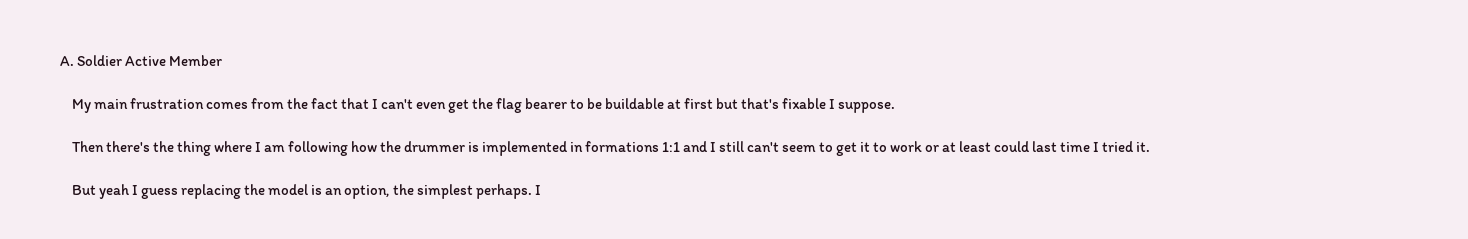A. Soldier Active Member

    My main frustration comes from the fact that I can't even get the flag bearer to be buildable at first but that's fixable I suppose.

    Then there's the thing where I am following how the drummer is implemented in formations 1:1 and I still can't seem to get it to work or at least could last time I tried it.

    But yeah I guess replacing the model is an option, the simplest perhaps. I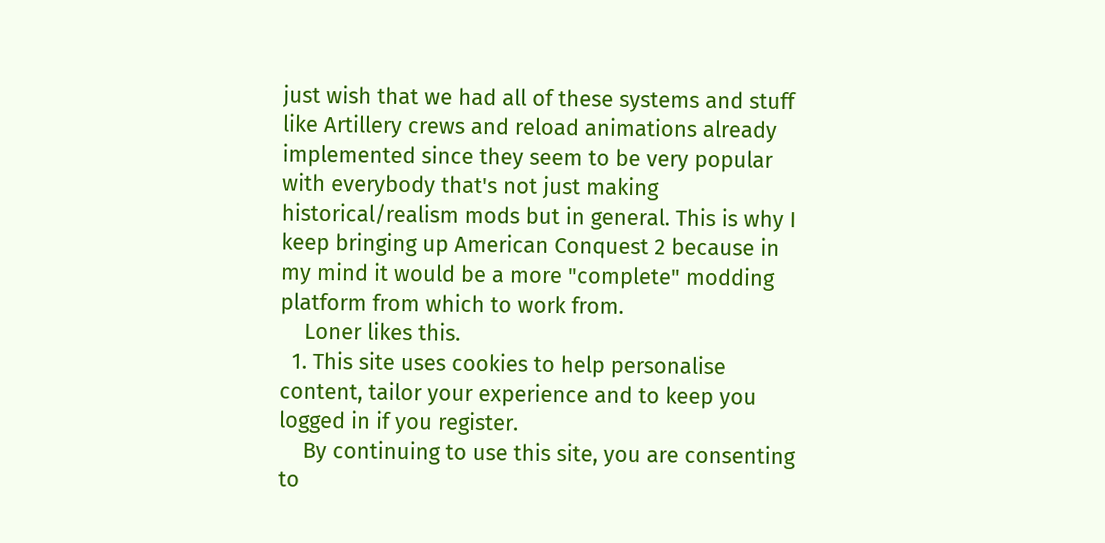just wish that we had all of these systems and stuff like Artillery crews and reload animations already implemented since they seem to be very popular with everybody that's not just making historical/realism mods but in general. This is why I keep bringing up American Conquest 2 because in my mind it would be a more "complete" modding platform from which to work from.
    Loner likes this.
  1. This site uses cookies to help personalise content, tailor your experience and to keep you logged in if you register.
    By continuing to use this site, you are consenting to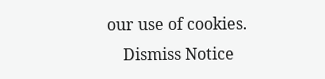our use of cookies.
    Dismiss Notice